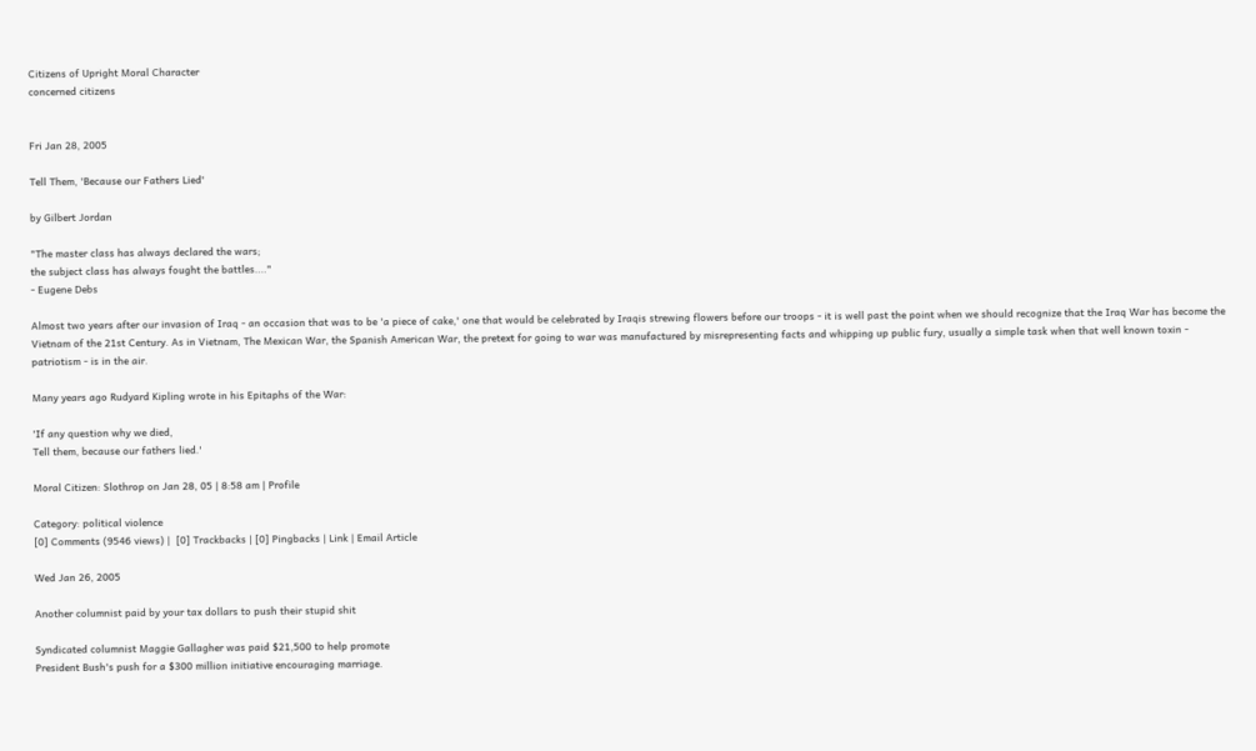Citizens of Upright Moral Character
concerned citizens


Fri Jan 28, 2005

Tell Them, 'Because our Fathers Lied'

by Gilbert Jordan

"The master class has always declared the wars;
the subject class has always fought the battles...."
- Eugene Debs

Almost two years after our invasion of Iraq - an occasion that was to be 'a piece of cake,' one that would be celebrated by Iraqis strewing flowers before our troops - it is well past the point when we should recognize that the Iraq War has become the Vietnam of the 21st Century. As in Vietnam, The Mexican War, the Spanish American War, the pretext for going to war was manufactured by misrepresenting facts and whipping up public fury, usually a simple task when that well known toxin - patriotism - is in the air.

Many years ago Rudyard Kipling wrote in his Epitaphs of the War:

'If any question why we died,
Tell them, because our fathers lied.'

Moral Citizen: Slothrop on Jan 28, 05 | 8:58 am | Profile

Category: political violence
[0] Comments (9546 views) |  [0] Trackbacks | [0] Pingbacks | Link | Email Article

Wed Jan 26, 2005

Another columnist paid by your tax dollars to push their stupid shit

Syndicated columnist Maggie Gallagher was paid $21,500 to help promote
President Bush's push for a $300 million initiative encouraging marriage.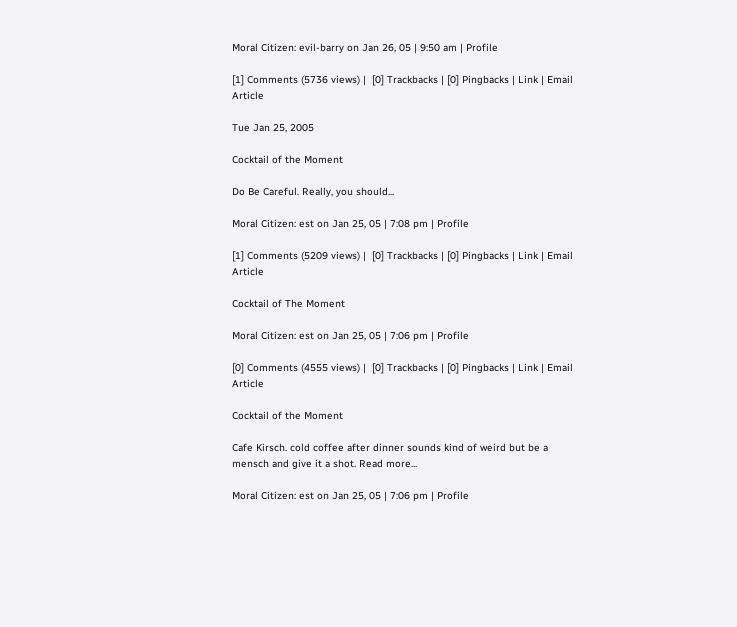Moral Citizen: evil-barry on Jan 26, 05 | 9:50 am | Profile

[1] Comments (5736 views) |  [0] Trackbacks | [0] Pingbacks | Link | Email Article

Tue Jan 25, 2005

Cocktail of the Moment

Do Be Careful. Really, you should...

Moral Citizen: est on Jan 25, 05 | 7:08 pm | Profile

[1] Comments (5209 views) |  [0] Trackbacks | [0] Pingbacks | Link | Email Article

Cocktail of The Moment

Moral Citizen: est on Jan 25, 05 | 7:06 pm | Profile

[0] Comments (4555 views) |  [0] Trackbacks | [0] Pingbacks | Link | Email Article

Cocktail of the Moment

Cafe Kirsch. cold coffee after dinner sounds kind of weird but be a mensch and give it a shot. Read more...

Moral Citizen: est on Jan 25, 05 | 7:06 pm | Profile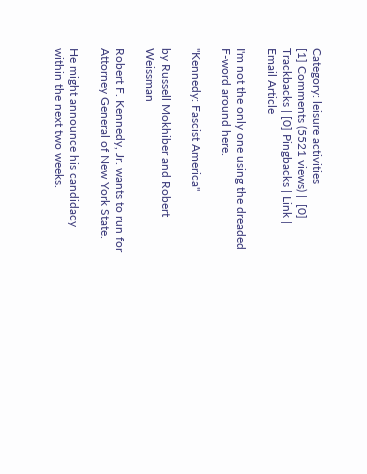Category: leisure activities
[1] Comments (5521 views) |  [0] Trackbacks | [0] Pingbacks | Link | Email Article

I'm not the only one using the dreaded F-word around here.

"Kennedy: Fascist America"

by Russell Mokhiber and Robert Weissman

Robert F. Kennedy, Jr. wants to run for Attorney General of New York State.

He might announce his candidacy within the next two weeks.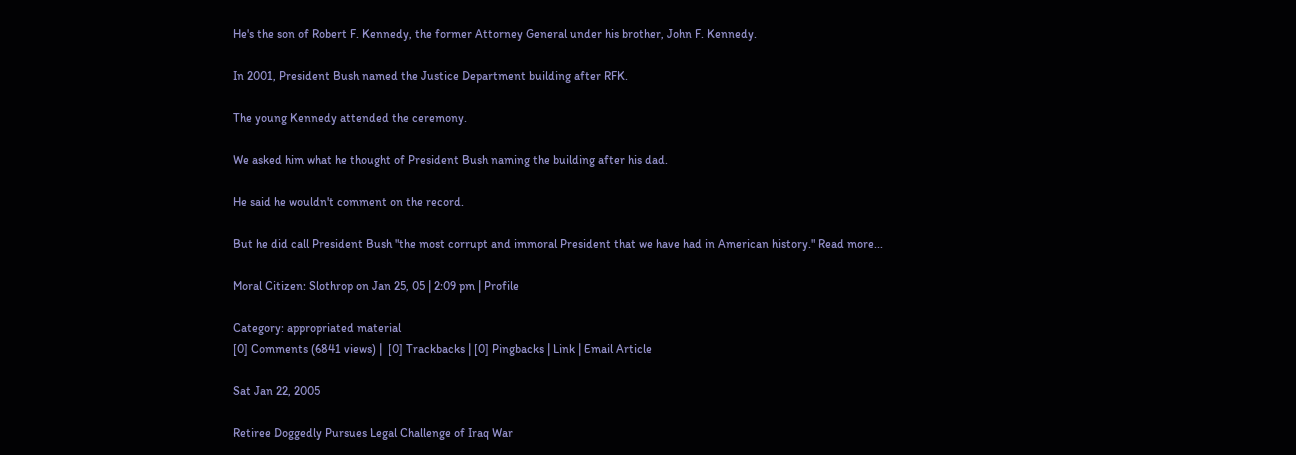He's the son of Robert F. Kennedy, the former Attorney General under his brother, John F. Kennedy.

In 2001, President Bush named the Justice Department building after RFK.

The young Kennedy attended the ceremony.

We asked him what he thought of President Bush naming the building after his dad.

He said he wouldn't comment on the record.

But he did call President Bush "the most corrupt and immoral President that we have had in American history." Read more...

Moral Citizen: Slothrop on Jan 25, 05 | 2:09 pm | Profile

Category: appropriated material
[0] Comments (6841 views) |  [0] Trackbacks | [0] Pingbacks | Link | Email Article

Sat Jan 22, 2005

Retiree Doggedly Pursues Legal Challenge of Iraq War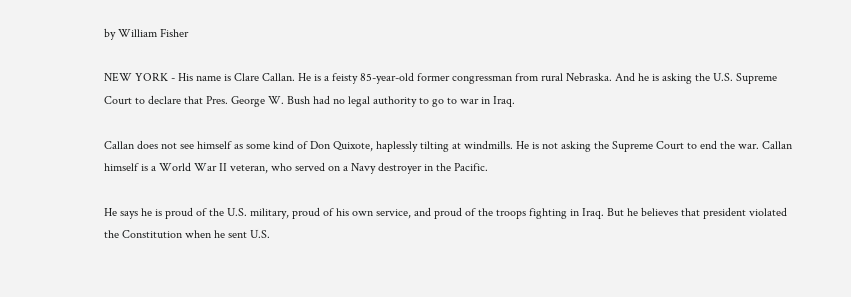by William Fisher

NEW YORK - His name is Clare Callan. He is a feisty 85-year-old former congressman from rural Nebraska. And he is asking the U.S. Supreme Court to declare that Pres. George W. Bush had no legal authority to go to war in Iraq.

Callan does not see himself as some kind of Don Quixote, haplessly tilting at windmills. He is not asking the Supreme Court to end the war. Callan himself is a World War II veteran, who served on a Navy destroyer in the Pacific.

He says he is proud of the U.S. military, proud of his own service, and proud of the troops fighting in Iraq. But he believes that president violated the Constitution when he sent U.S.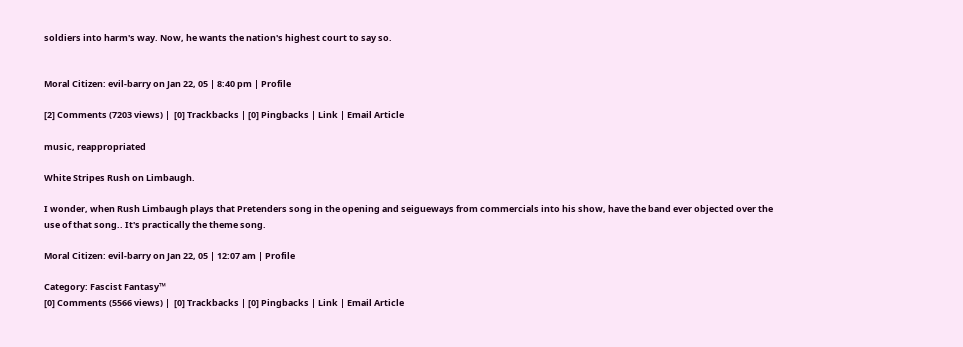soldiers into harm's way. Now, he wants the nation's highest court to say so.


Moral Citizen: evil-barry on Jan 22, 05 | 8:40 pm | Profile

[2] Comments (7203 views) |  [0] Trackbacks | [0] Pingbacks | Link | Email Article

music, reappropriated

White Stripes Rush on Limbaugh.

I wonder, when Rush Limbaugh plays that Pretenders song in the opening and seigueways from commercials into his show, have the band ever objected over the use of that song.. It's practically the theme song.

Moral Citizen: evil-barry on Jan 22, 05 | 12:07 am | Profile

Category: Fascist Fantasy™
[0] Comments (5566 views) |  [0] Trackbacks | [0] Pingbacks | Link | Email Article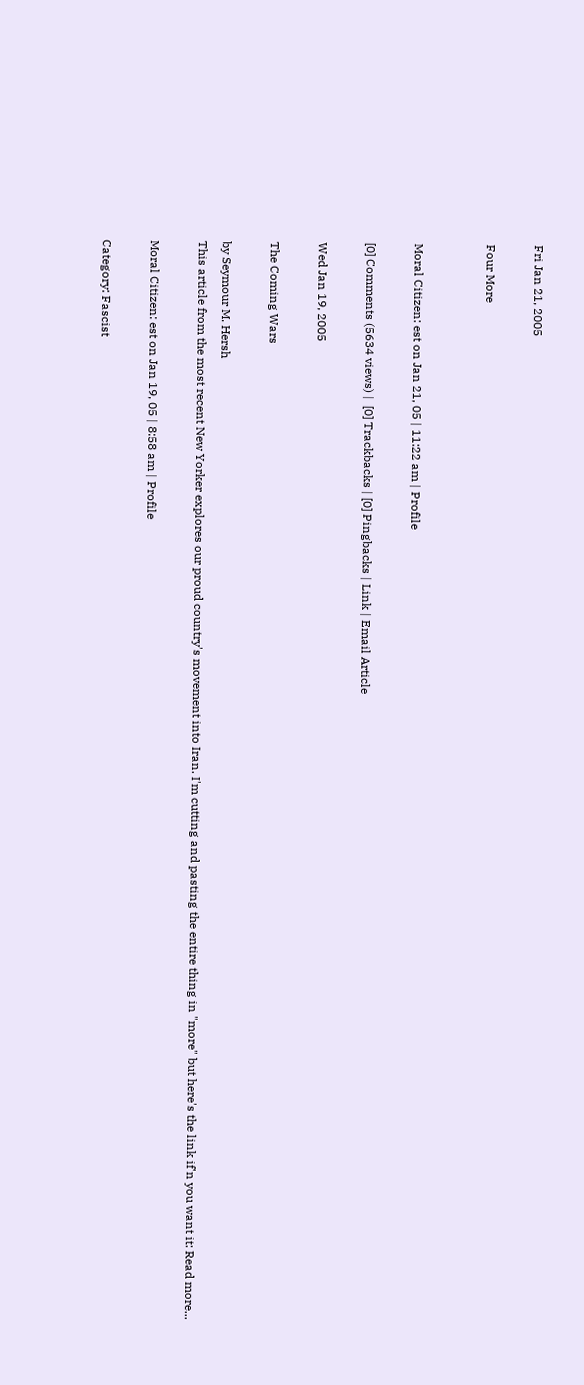Fri Jan 21, 2005

Four More


Moral Citizen: est on Jan 21, 05 | 11:22 am | Profile

[0] Comments (5634 views) |  [0] Trackbacks | [0] Pingbacks | Link | Email Article

Wed Jan 19, 2005

The Coming Wars

by Seymour M. Hersh
This article from the most recent New Yorker explores our proud country's movement into Iran. I'm cutting and pasting the entire thing in "more" but here's the link if'n you want it: Read more...

Moral Citizen: est on Jan 19, 05 | 8:58 am | Profile

Category: Fascist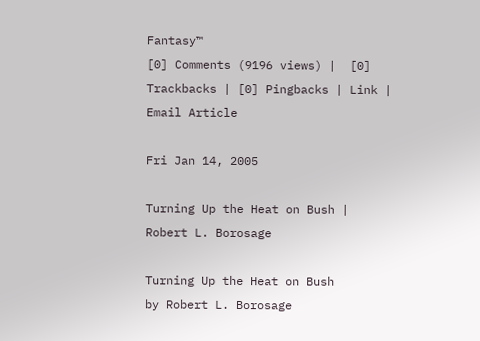Fantasy™
[0] Comments (9196 views) |  [0] Trackbacks | [0] Pingbacks | Link | Email Article

Fri Jan 14, 2005

Turning Up the Heat on Bush | Robert L. Borosage

Turning Up the Heat on Bush
by Robert L. Borosage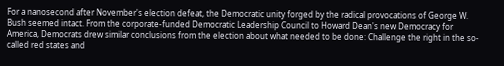For a nanosecond after November's election defeat, the Democratic unity forged by the radical provocations of George W. Bush seemed intact. From the corporate-funded Democratic Leadership Council to Howard Dean's new Democracy for America, Democrats drew similar conclusions from the election about what needed to be done: Challenge the right in the so-called red states and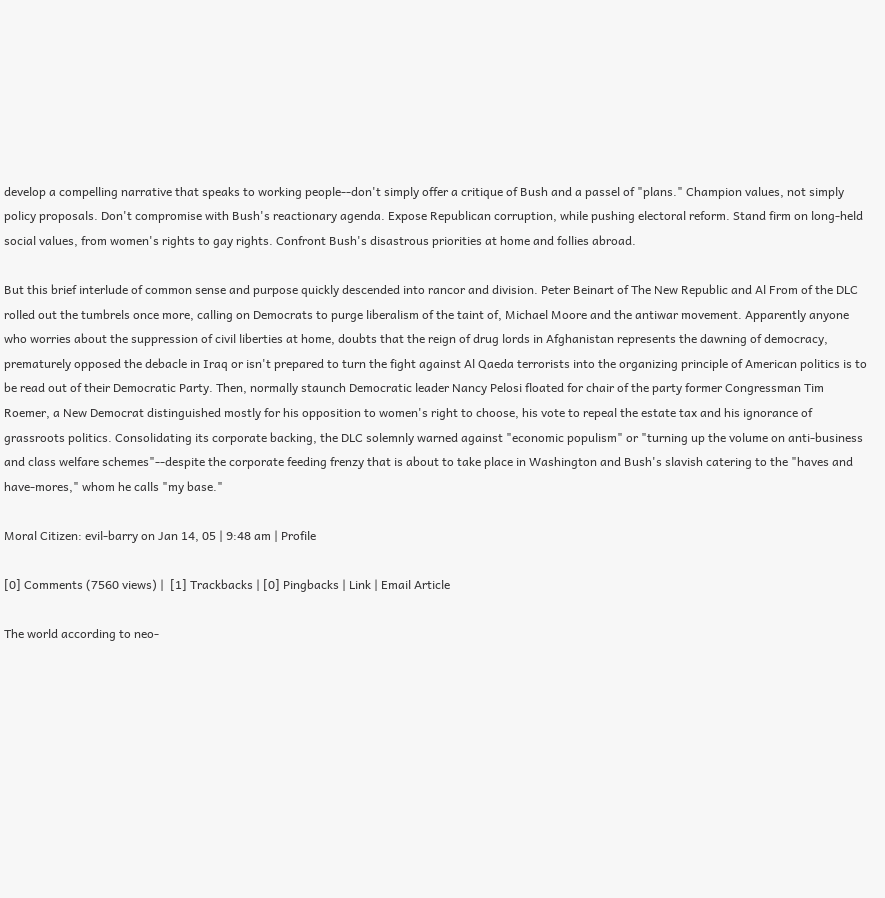develop a compelling narrative that speaks to working people--don't simply offer a critique of Bush and a passel of "plans." Champion values, not simply policy proposals. Don't compromise with Bush's reactionary agenda. Expose Republican corruption, while pushing electoral reform. Stand firm on long-held social values, from women's rights to gay rights. Confront Bush's disastrous priorities at home and follies abroad.

But this brief interlude of common sense and purpose quickly descended into rancor and division. Peter Beinart of The New Republic and Al From of the DLC rolled out the tumbrels once more, calling on Democrats to purge liberalism of the taint of, Michael Moore and the antiwar movement. Apparently anyone who worries about the suppression of civil liberties at home, doubts that the reign of drug lords in Afghanistan represents the dawning of democracy, prematurely opposed the debacle in Iraq or isn't prepared to turn the fight against Al Qaeda terrorists into the organizing principle of American politics is to be read out of their Democratic Party. Then, normally staunch Democratic leader Nancy Pelosi floated for chair of the party former Congressman Tim Roemer, a New Democrat distinguished mostly for his opposition to women's right to choose, his vote to repeal the estate tax and his ignorance of grassroots politics. Consolidating its corporate backing, the DLC solemnly warned against "economic populism" or "turning up the volume on anti-business and class welfare schemes"--despite the corporate feeding frenzy that is about to take place in Washington and Bush's slavish catering to the "haves and have-mores," whom he calls "my base."

Moral Citizen: evil-barry on Jan 14, 05 | 9:48 am | Profile

[0] Comments (7560 views) |  [1] Trackbacks | [0] Pingbacks | Link | Email Article

The world according to neo-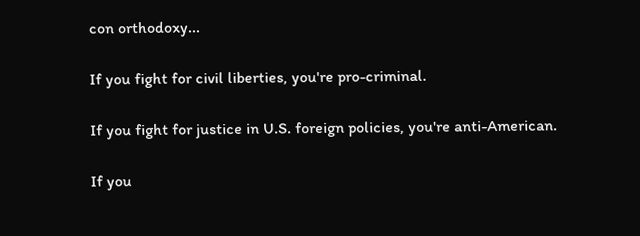con orthodoxy...

If you fight for civil liberties, you're pro-criminal.

If you fight for justice in U.S. foreign policies, you're anti-American.

If you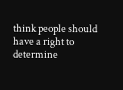think people should have a right to determine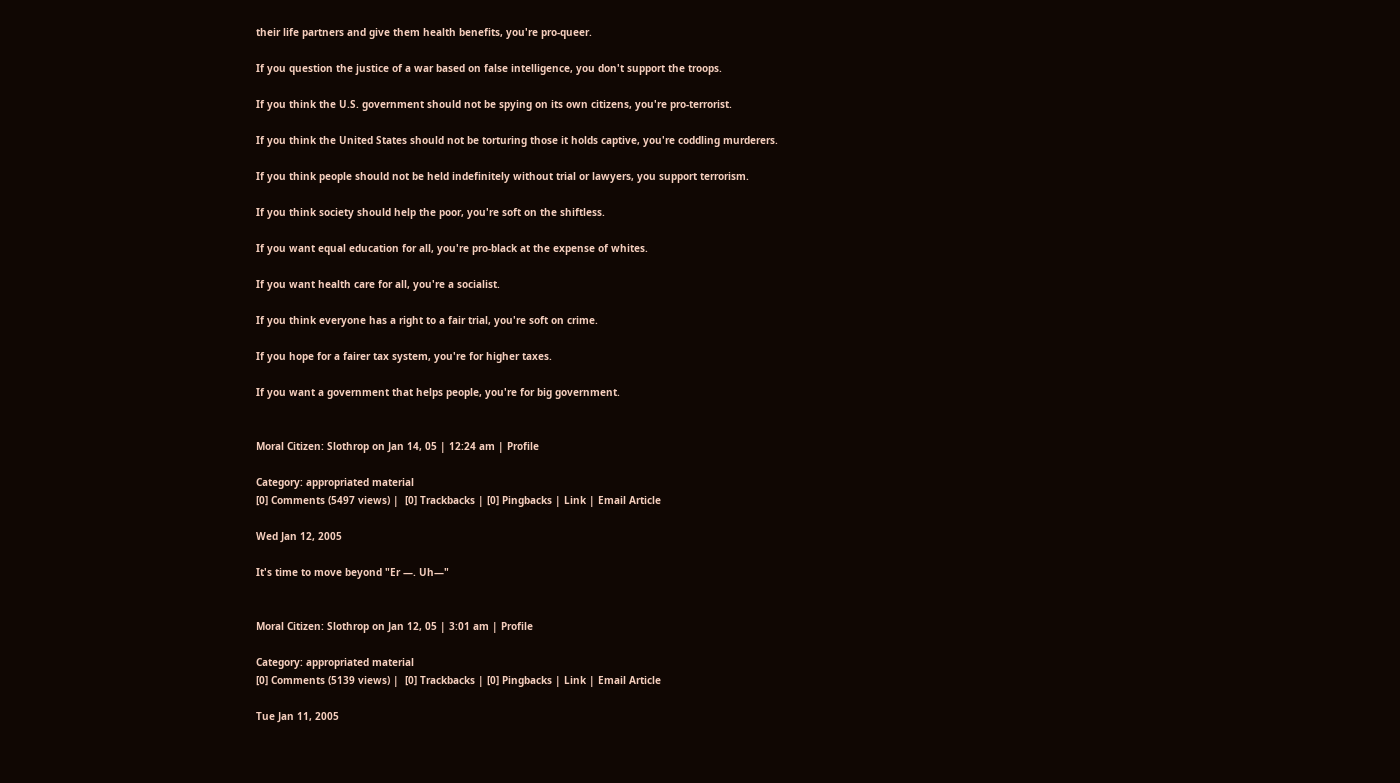their life partners and give them health benefits, you're pro-queer.

If you question the justice of a war based on false intelligence, you don't support the troops.

If you think the U.S. government should not be spying on its own citizens, you're pro-terrorist.

If you think the United States should not be torturing those it holds captive, you're coddling murderers.

If you think people should not be held indefinitely without trial or lawyers, you support terrorism.

If you think society should help the poor, you're soft on the shiftless.

If you want equal education for all, you're pro-black at the expense of whites.

If you want health care for all, you're a socialist.

If you think everyone has a right to a fair trial, you're soft on crime.

If you hope for a fairer tax system, you're for higher taxes.

If you want a government that helps people, you're for big government.


Moral Citizen: Slothrop on Jan 14, 05 | 12:24 am | Profile

Category: appropriated material
[0] Comments (5497 views) |  [0] Trackbacks | [0] Pingbacks | Link | Email Article

Wed Jan 12, 2005

It's time to move beyond "Er —. Uh—"


Moral Citizen: Slothrop on Jan 12, 05 | 3:01 am | Profile

Category: appropriated material
[0] Comments (5139 views) |  [0] Trackbacks | [0] Pingbacks | Link | Email Article

Tue Jan 11, 2005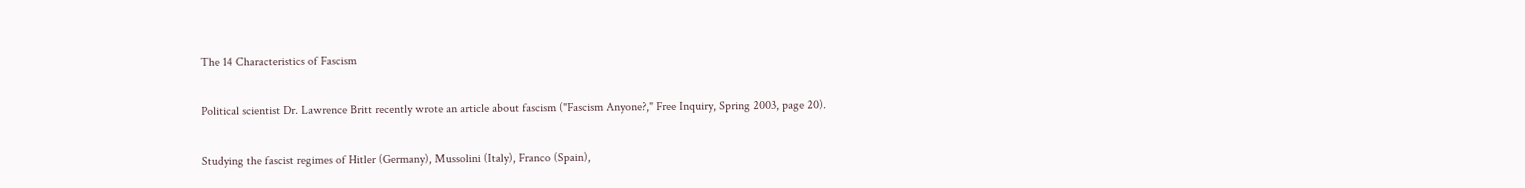The 14 Characteristics of Fascism

Political scientist Dr. Lawrence Britt recently wrote an article about fascism ("Fascism Anyone?," Free Inquiry, Spring 2003, page 20).

Studying the fascist regimes of Hitler (Germany), Mussolini (Italy), Franco (Spain),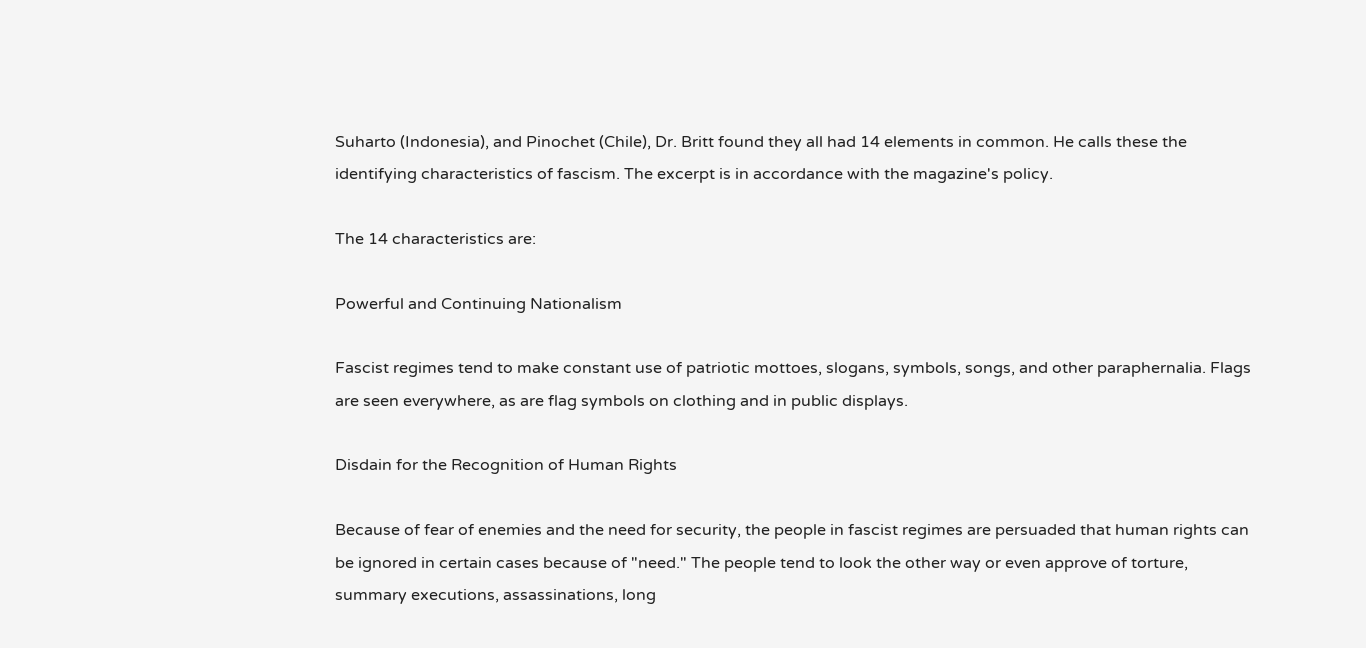Suharto (Indonesia), and Pinochet (Chile), Dr. Britt found they all had 14 elements in common. He calls these the identifying characteristics of fascism. The excerpt is in accordance with the magazine's policy.

The 14 characteristics are:

Powerful and Continuing Nationalism

Fascist regimes tend to make constant use of patriotic mottoes, slogans, symbols, songs, and other paraphernalia. Flags are seen everywhere, as are flag symbols on clothing and in public displays.

Disdain for the Recognition of Human Rights

Because of fear of enemies and the need for security, the people in fascist regimes are persuaded that human rights can be ignored in certain cases because of "need." The people tend to look the other way or even approve of torture, summary executions, assassinations, long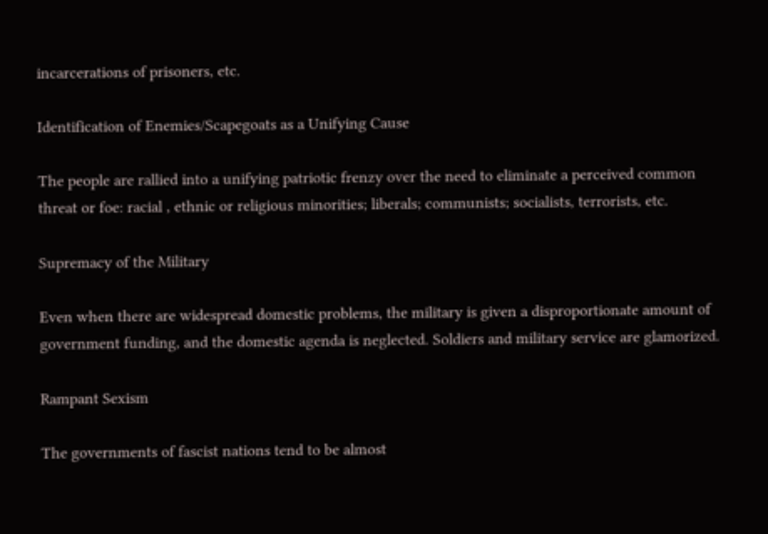incarcerations of prisoners, etc.

Identification of Enemies/Scapegoats as a Unifying Cause

The people are rallied into a unifying patriotic frenzy over the need to eliminate a perceived common threat or foe: racial , ethnic or religious minorities; liberals; communists; socialists, terrorists, etc.

Supremacy of the Military

Even when there are widespread domestic problems, the military is given a disproportionate amount of government funding, and the domestic agenda is neglected. Soldiers and military service are glamorized.

Rampant Sexism

The governments of fascist nations tend to be almost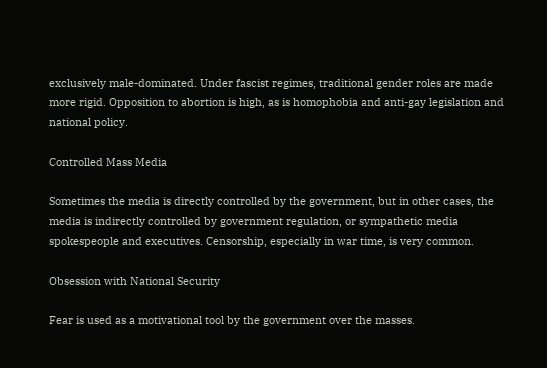exclusively male-dominated. Under fascist regimes, traditional gender roles are made more rigid. Opposition to abortion is high, as is homophobia and anti-gay legislation and national policy.

Controlled Mass Media

Sometimes the media is directly controlled by the government, but in other cases, the media is indirectly controlled by government regulation, or sympathetic media spokespeople and executives. Censorship, especially in war time, is very common.

Obsession with National Security

Fear is used as a motivational tool by the government over the masses.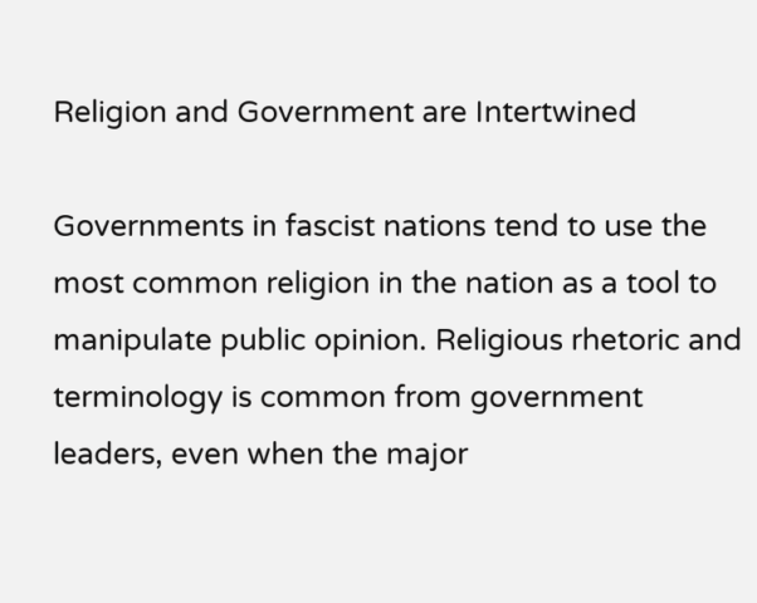Religion and Government are Intertwined

Governments in fascist nations tend to use the most common religion in the nation as a tool to manipulate public opinion. Religious rhetoric and terminology is common from government leaders, even when the major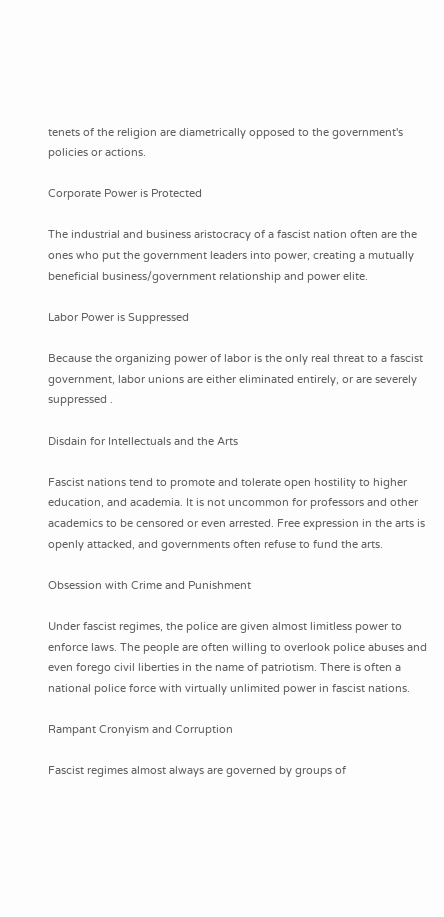tenets of the religion are diametrically opposed to the government's policies or actions.

Corporate Power is Protected

The industrial and business aristocracy of a fascist nation often are the ones who put the government leaders into power, creating a mutually beneficial business/government relationship and power elite.

Labor Power is Suppressed

Because the organizing power of labor is the only real threat to a fascist government, labor unions are either eliminated entirely, or are severely suppressed .

Disdain for Intellectuals and the Arts

Fascist nations tend to promote and tolerate open hostility to higher education, and academia. It is not uncommon for professors and other academics to be censored or even arrested. Free expression in the arts is openly attacked, and governments often refuse to fund the arts.

Obsession with Crime and Punishment

Under fascist regimes, the police are given almost limitless power to enforce laws. The people are often willing to overlook police abuses and even forego civil liberties in the name of patriotism. There is often a national police force with virtually unlimited power in fascist nations.

Rampant Cronyism and Corruption

Fascist regimes almost always are governed by groups of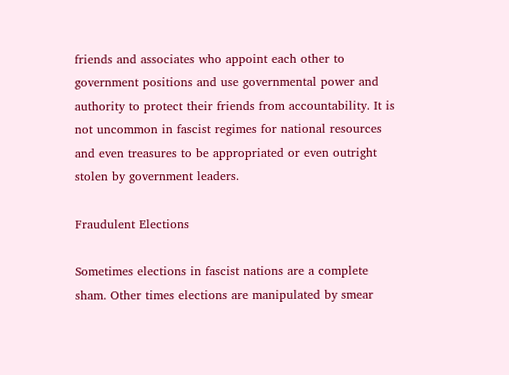friends and associates who appoint each other to government positions and use governmental power and authority to protect their friends from accountability. It is not uncommon in fascist regimes for national resources and even treasures to be appropriated or even outright stolen by government leaders.

Fraudulent Elections

Sometimes elections in fascist nations are a complete sham. Other times elections are manipulated by smear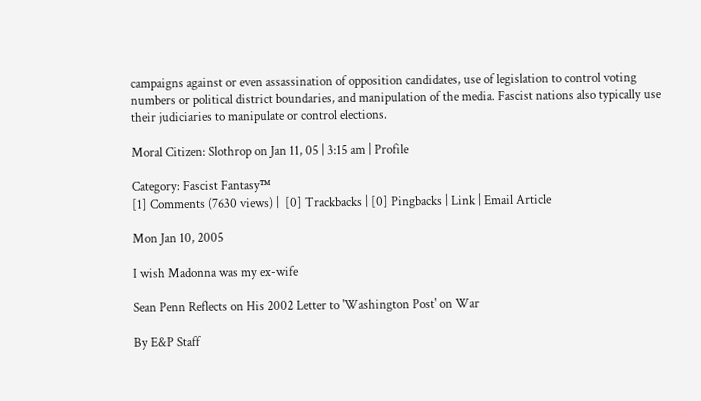campaigns against or even assassination of opposition candidates, use of legislation to control voting numbers or political district boundaries, and manipulation of the media. Fascist nations also typically use their judiciaries to manipulate or control elections.

Moral Citizen: Slothrop on Jan 11, 05 | 3:15 am | Profile

Category: Fascist Fantasy™
[1] Comments (7630 views) |  [0] Trackbacks | [0] Pingbacks | Link | Email Article

Mon Jan 10, 2005

I wish Madonna was my ex-wife

Sean Penn Reflects on His 2002 Letter to 'Washington Post' on War

By E&P Staff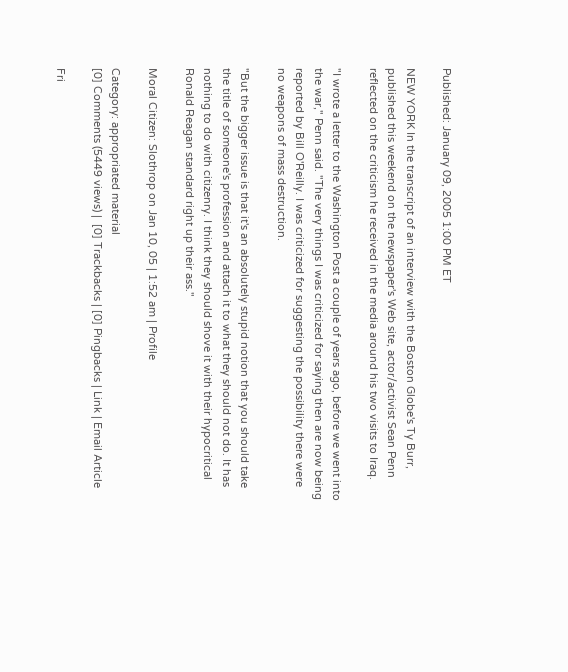Published: January 09, 2005 1:00 PM ET

NEW YORK In the transcript of an interview with the Boston Globe's Ty Burr, published this weekend on the newspaper's Web site, actor/activist Sean Penn reflected on the criticism he received in the media around his two visits to Iraq.

"I wrote a letter to the Washington Post a couple of years ago, before we went into the war," Penn said. "The very things I was criticized for saying then are now being reported by Bill O'Reilly. I was criticized for suggesting the possibility there were no weapons of mass destruction.

"But the bigger issue is that it's an absolutely stupid notion that you should take the title of someone's profession and attach it to what they should not do. It has nothing to do with citizenry. I think they should shove it with their hypocritical Ronald Reagan standard right up their ass."

Moral Citizen: Slothrop on Jan 10, 05 | 1:52 am | Profile

Category: appropriated material
[0] Comments (5449 views) |  [0] Trackbacks | [0] Pingbacks | Link | Email Article

Fri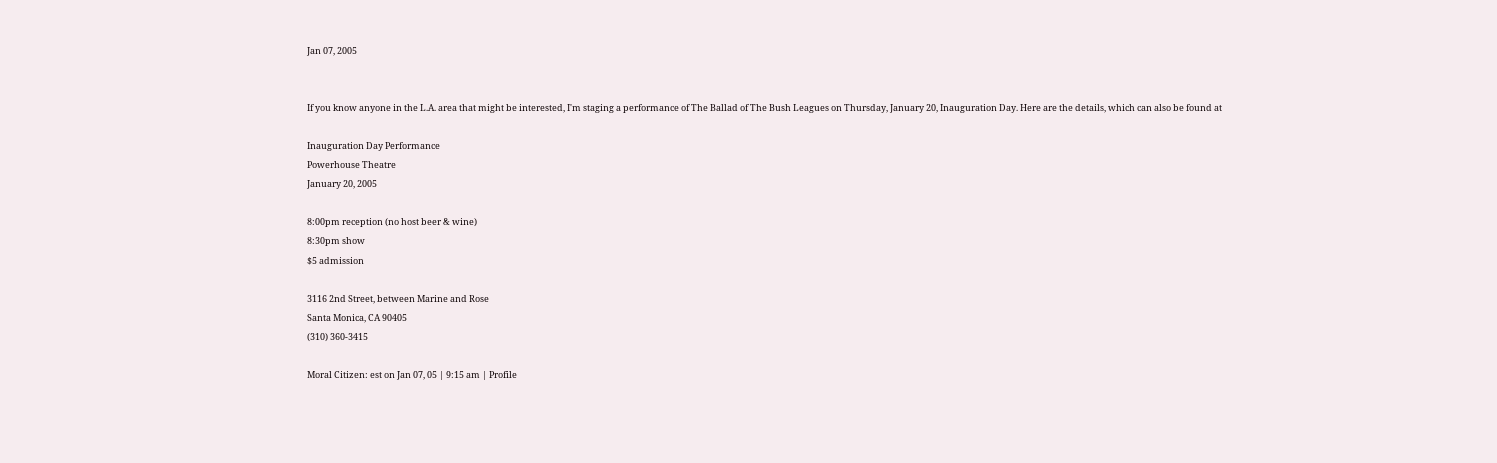Jan 07, 2005


If you know anyone in the L.A. area that might be interested, I'm staging a performance of The Ballad of The Bush Leagues on Thursday, January 20, Inauguration Day. Here are the details, which can also be found at

Inauguration Day Performance
Powerhouse Theatre
January 20, 2005

8:00pm reception (no host beer & wine)
8:30pm show
$5 admission

3116 2nd Street, between Marine and Rose
Santa Monica, CA 90405
(310) 360-3415

Moral Citizen: est on Jan 07, 05 | 9:15 am | Profile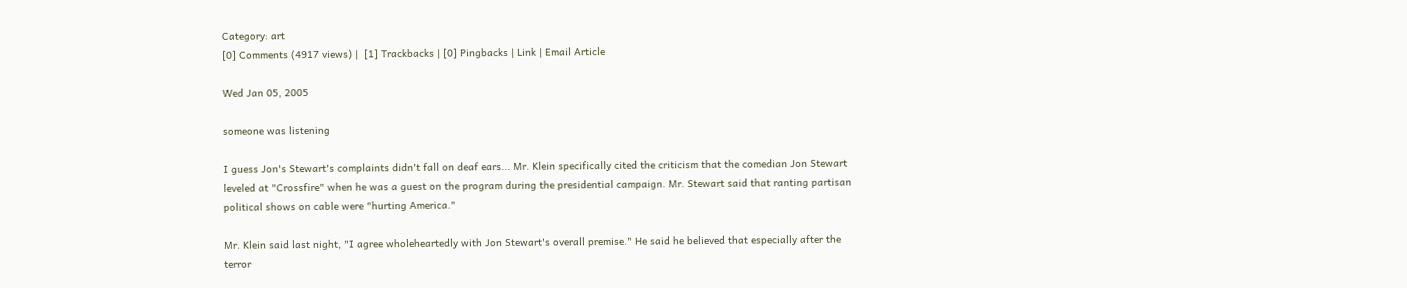Category: art
[0] Comments (4917 views) |  [1] Trackbacks | [0] Pingbacks | Link | Email Article

Wed Jan 05, 2005

someone was listening

I guess Jon's Stewart's complaints didn't fall on deaf ears... Mr. Klein specifically cited the criticism that the comedian Jon Stewart leveled at "Crossfire" when he was a guest on the program during the presidential campaign. Mr. Stewart said that ranting partisan political shows on cable were "hurting America."

Mr. Klein said last night, "I agree wholeheartedly with Jon Stewart's overall premise." He said he believed that especially after the terror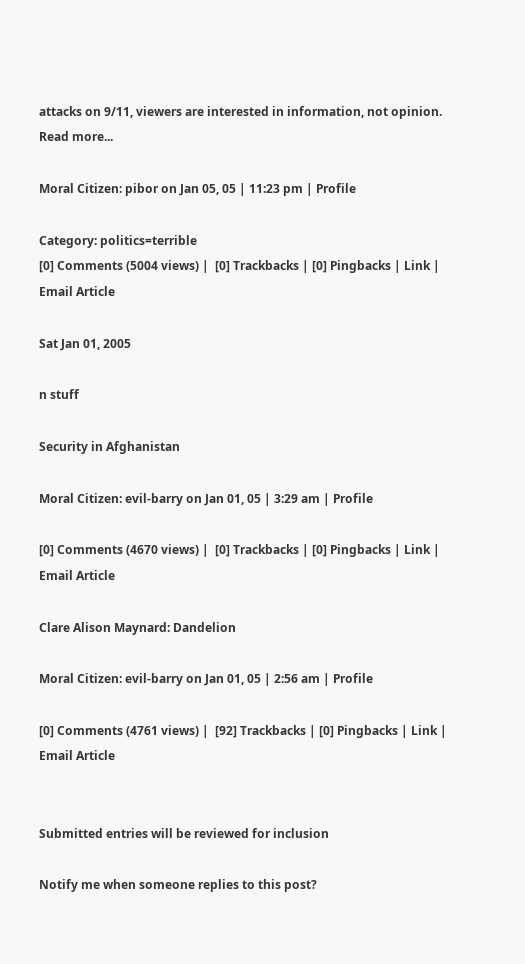attacks on 9/11, viewers are interested in information, not opinion. Read more...

Moral Citizen: pibor on Jan 05, 05 | 11:23 pm | Profile

Category: politics=terrible
[0] Comments (5004 views) |  [0] Trackbacks | [0] Pingbacks | Link | Email Article

Sat Jan 01, 2005

n stuff

Security in Afghanistan

Moral Citizen: evil-barry on Jan 01, 05 | 3:29 am | Profile

[0] Comments (4670 views) |  [0] Trackbacks | [0] Pingbacks | Link | Email Article

Clare Alison Maynard: Dandelion

Moral Citizen: evil-barry on Jan 01, 05 | 2:56 am | Profile

[0] Comments (4761 views) |  [92] Trackbacks | [0] Pingbacks | Link | Email Article


Submitted entries will be reviewed for inclusion

Notify me when someone replies to this post?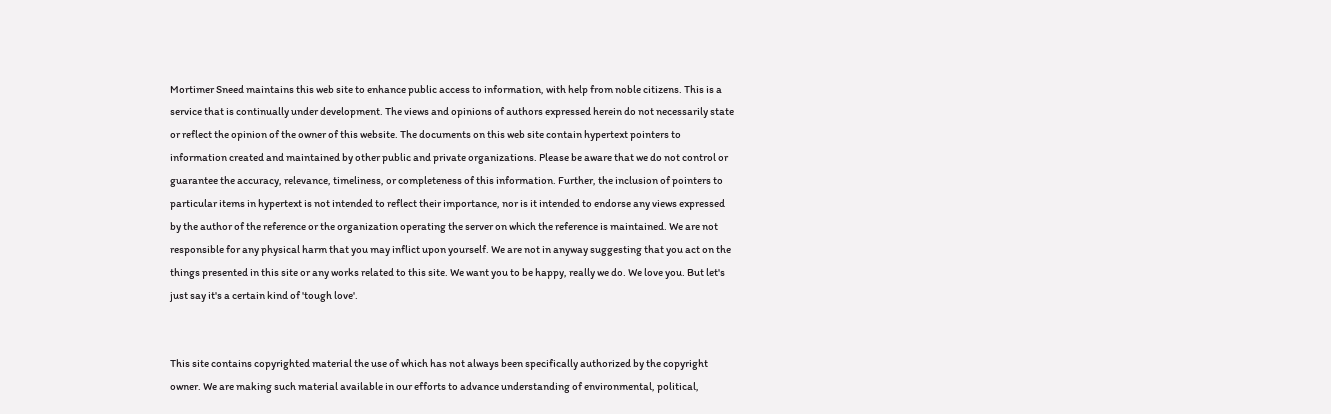Mortimer Sneed maintains this web site to enhance public access to information, with help from noble citizens. This is a service that is continually under development. The views and opinions of authors expressed herein do not necessarily state or reflect the opinion of the owner of this website. The documents on this web site contain hypertext pointers to information created and maintained by other public and private organizations. Please be aware that we do not control or guarantee the accuracy, relevance, timeliness, or completeness of this information. Further, the inclusion of pointers to particular items in hypertext is not intended to reflect their importance, nor is it intended to endorse any views expressed by the author of the reference or the organization operating the server on which the reference is maintained. We are not responsible for any physical harm that you may inflict upon yourself. We are not in anyway suggesting that you act on the things presented in this site or any works related to this site. We want you to be happy, really we do. We love you. But let's just say it's a certain kind of 'tough love'.


This site contains copyrighted material the use of which has not always been specifically authorized by the copyright owner. We are making such material available in our efforts to advance understanding of environmental, political,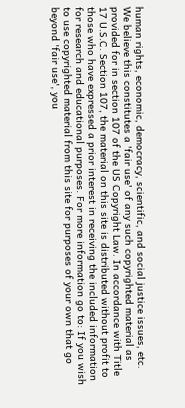human rights, economic, democracy, scientific, and social justice issues, etc. We believe this constitutes a 'fair use' of any such copyrighted material as provided for in section 107 of the US Copyright Law. In accordance with Title 17 U.S.C. Section 107, the material on this site is distributed without profit to those who have expressed a prior interest in receiving the included information for research and educational purposes. For more information go to: If you wish to use copyrighted material from this site for purposes of your own that go beyond 'fair use', you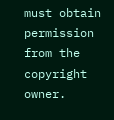must obtain permission from the copyright owner.